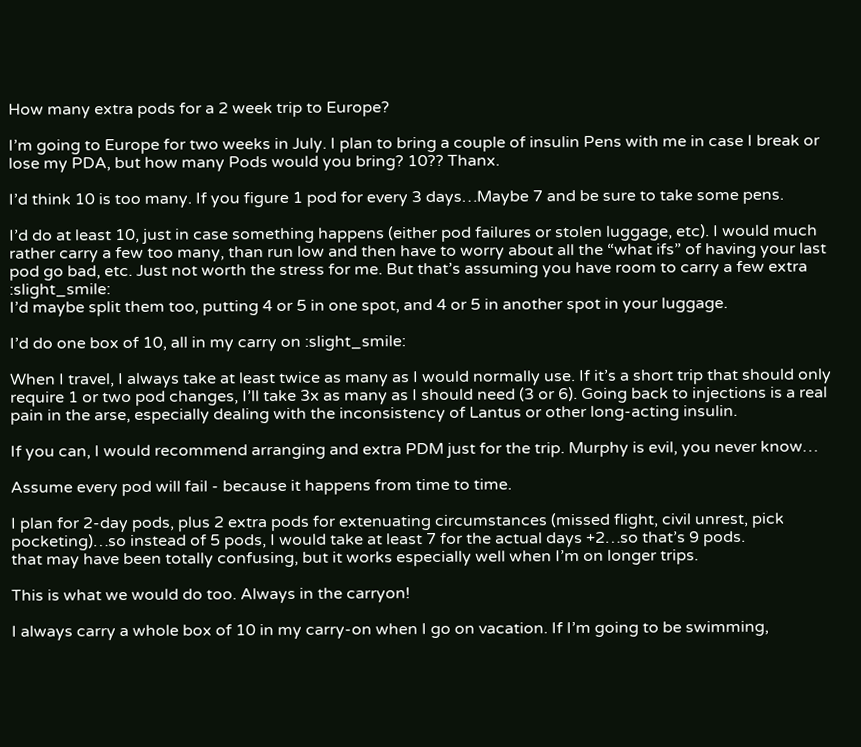How many extra pods for a 2 week trip to Europe?

I’m going to Europe for two weeks in July. I plan to bring a couple of insulin Pens with me in case I break or lose my PDA, but how many Pods would you bring? 10?? Thanx.

I’d think 10 is too many. If you figure 1 pod for every 3 days…Maybe 7 and be sure to take some pens.

I’d do at least 10, just in case something happens (either pod failures or stolen luggage, etc). I would much rather carry a few too many, than run low and then have to worry about all the “what ifs” of having your last pod go bad, etc. Just not worth the stress for me. But that’s assuming you have room to carry a few extra :slight_smile:
I’d maybe split them too, putting 4 or 5 in one spot, and 4 or 5 in another spot in your luggage.

I’d do one box of 10, all in my carry on :slight_smile:

When I travel, I always take at least twice as many as I would normally use. If it’s a short trip that should only require 1 or two pod changes, I’ll take 3x as many as I should need (3 or 6). Going back to injections is a real pain in the arse, especially dealing with the inconsistency of Lantus or other long-acting insulin.

If you can, I would recommend arranging and extra PDM just for the trip. Murphy is evil, you never know…

Assume every pod will fail - because it happens from time to time.

I plan for 2-day pods, plus 2 extra pods for extenuating circumstances (missed flight, civil unrest, pick pocketing)…so instead of 5 pods, I would take at least 7 for the actual days +2…so that’s 9 pods.
that may have been totally confusing, but it works especially well when I’m on longer trips.

This is what we would do too. Always in the carryon!

I always carry a whole box of 10 in my carry-on when I go on vacation. If I’m going to be swimming,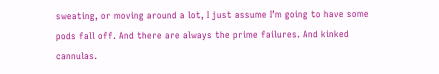sweating, or moving around a lot, I just assume I’m going to have some pods fall off. And there are always the prime failures. And kinked cannulas.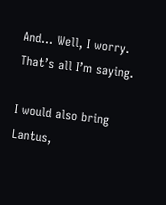And… Well, I worry. That’s all I’m saying.

I would also bring Lantus,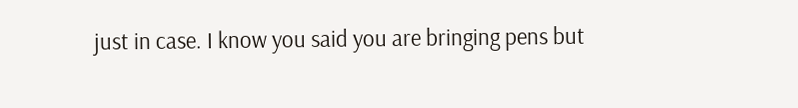just in case. I know you said you are bringing pens but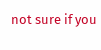not sure if you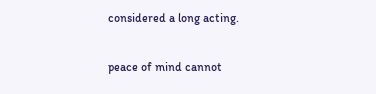considered a long acting.

peace of mind cannot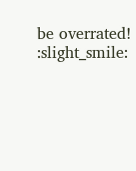be overrated! :slight_smile: